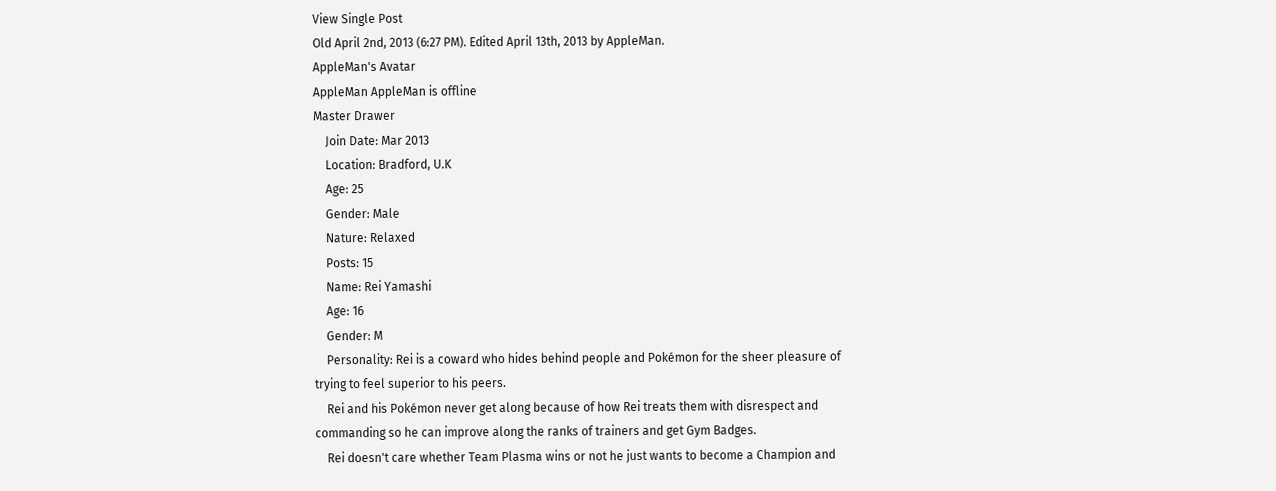View Single Post
Old April 2nd, 2013 (6:27 PM). Edited April 13th, 2013 by AppleMan.
AppleMan's Avatar
AppleMan AppleMan is offline
Master Drawer
    Join Date: Mar 2013
    Location: Bradford, U.K
    Age: 25
    Gender: Male
    Nature: Relaxed
    Posts: 15
    Name: Rei Yamashi
    Age: 16
    Gender: M
    Personality: Rei is a coward who hides behind people and Pokémon for the sheer pleasure of trying to feel superior to his peers.
    Rei and his Pokémon never get along because of how Rei treats them with disrespect and commanding so he can improve along the ranks of trainers and get Gym Badges.
    Rei doesn't care whether Team Plasma wins or not he just wants to become a Champion and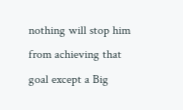nothing will stop him from achieving that goal except a Big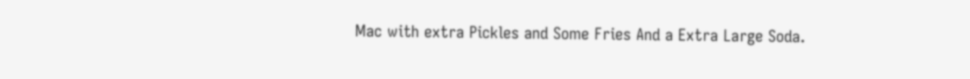Mac with extra Pickles and Some Fries And a Extra Large Soda.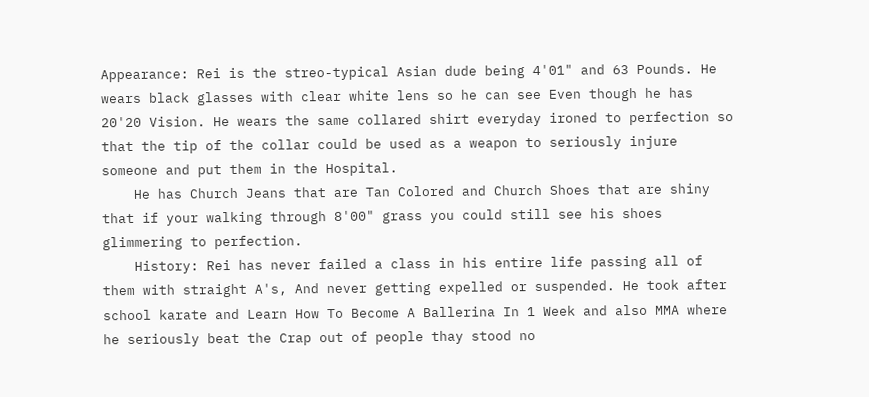Appearance: Rei is the streo-typical Asian dude being 4'01" and 63 Pounds. He wears black glasses with clear white lens so he can see Even though he has 20'20 Vision. He wears the same collared shirt everyday ironed to perfection so that the tip of the collar could be used as a weapon to seriously injure someone and put them in the Hospital.
    He has Church Jeans that are Tan Colored and Church Shoes that are shiny that if your walking through 8'00" grass you could still see his shoes glimmering to perfection.
    History: Rei has never failed a class in his entire life passing all of them with straight A's, And never getting expelled or suspended. He took after school karate and Learn How To Become A Ballerina In 1 Week and also MMA where he seriously beat the Crap out of people thay stood no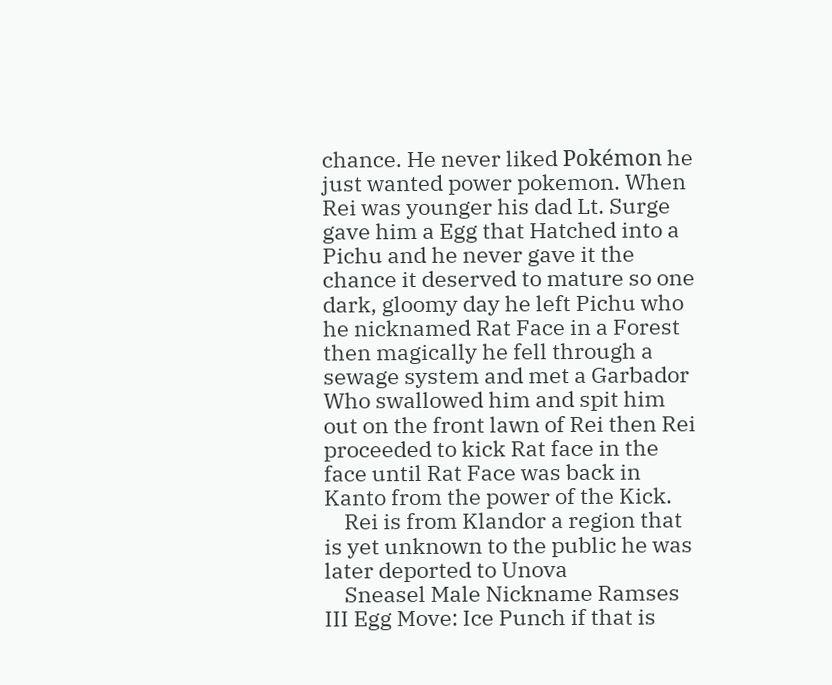chance. He never liked Pokémon he just wanted power pokemon. When Rei was younger his dad Lt. Surge gave him a Egg that Hatched into a Pichu and he never gave it the chance it deserved to mature so one dark, gloomy day he left Pichu who he nicknamed Rat Face in a Forest then magically he fell through a sewage system and met a Garbador Who swallowed him and spit him out on the front lawn of Rei then Rei proceeded to kick Rat face in the face until Rat Face was back in Kanto from the power of the Kick.
    Rei is from Klandor a region that is yet unknown to the public he was later deported to Unova
    Sneasel Male Nickname Ramses III Egg Move: Ice Punch if that is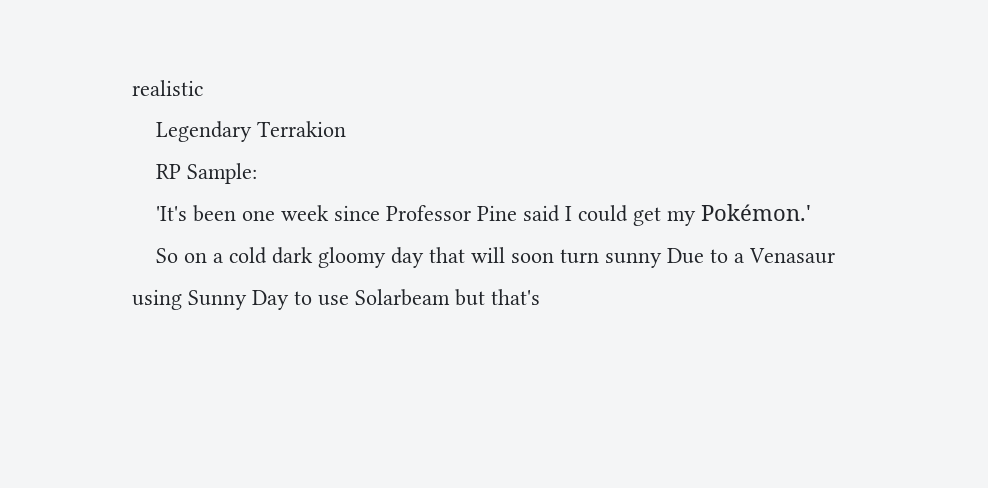realistic
    Legendary Terrakion
    RP Sample:
    'It's been one week since Professor Pine said I could get my Pokémon.'
    So on a cold dark gloomy day that will soon turn sunny Due to a Venasaur using Sunny Day to use Solarbeam but that's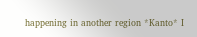happening in another region *Kanto* I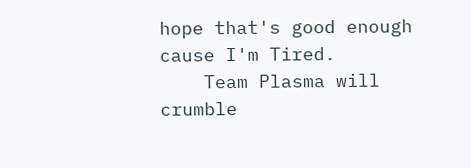hope that's good enough cause I'm Tired.
    Team Plasma will crumble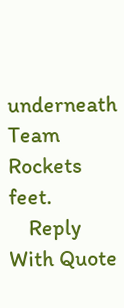underneath Team Rockets feet.
    Reply With Quote